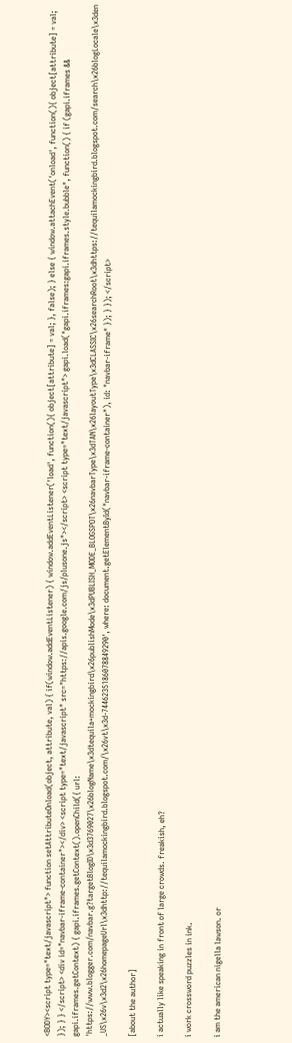<BODY><script type="text/javascript"> function setAttributeOnload(object, attribute, val) { if(window.addEventListener) { window.addEventListener('load', function(){ object[attribute] = val; }, false); } else { window.attachEvent('onload', function(){ object[attribute] = val; }); } } </script> <div id="navbar-iframe-container"></div> <script type="text/javascript" src="https://apis.google.com/js/plusone.js"></script> <script type="text/javascript"> gapi.load("gapi.iframes:gapi.iframes.style.bubble", function() { if (gapi.iframes && gapi.iframes.getContext) { gapi.iframes.getContext().openChild({ url: 'https://www.blogger.com/navbar.g?targetBlogID\x3d3769027\x26blogName\x3dtequila+mockingbird\x26publishMode\x3dPUBLISH_MODE_BLOGSPOT\x26navbarType\x3dTAN\x26layoutType\x3dCLASSIC\x26searchRoot\x3dhttps://tequilamockingbird.blogspot.com/search\x26blogLocale\x3den_US\x26v\x3d2\x26homepageUrl\x3dhttp://tequilamockingbird.blogspot.com/\x26vt\x3d-7446235186078849290', where: document.getElementById("navbar-iframe-container"), id: "navbar-iframe" }); } }); </script>

[about the author]

i actually like speaking in front of large crowds. freakish, eh?

i work crossword puzzles in ink.

i am the american nigella lawson. or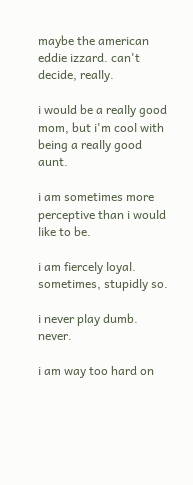maybe the american eddie izzard. can't decide, really.

i would be a really good mom, but i'm cool with being a really good aunt.

i am sometimes more perceptive than i would like to be.

i am fiercely loyal. sometimes, stupidly so.

i never play dumb. never.

i am way too hard on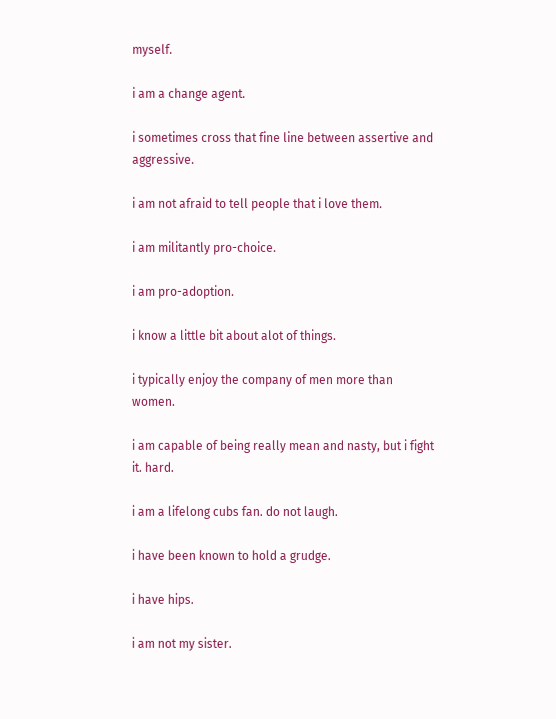myself.

i am a change agent.

i sometimes cross that fine line between assertive and aggressive.

i am not afraid to tell people that i love them.

i am militantly pro-choice.

i am pro-adoption.

i know a little bit about alot of things.

i typically enjoy the company of men more than women.

i am capable of being really mean and nasty, but i fight it. hard.

i am a lifelong cubs fan. do not laugh.

i have been known to hold a grudge.

i have hips.

i am not my sister.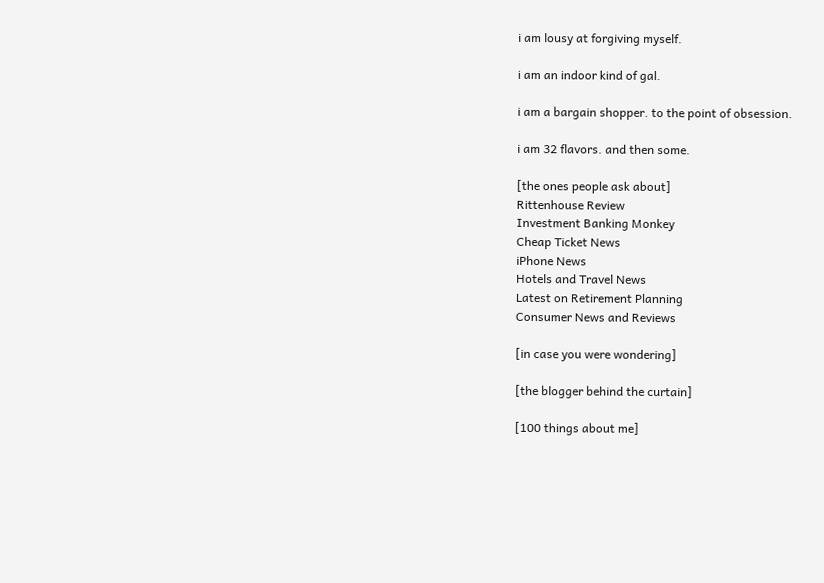i am lousy at forgiving myself.

i am an indoor kind of gal.

i am a bargain shopper. to the point of obsession.

i am 32 flavors. and then some.

[the ones people ask about]
Rittenhouse Review
Investment Banking Monkey
Cheap Ticket News
iPhone News
Hotels and Travel News
Latest on Retirement Planning
Consumer News and Reviews

[in case you were wondering]

[the blogger behind the curtain]

[100 things about me]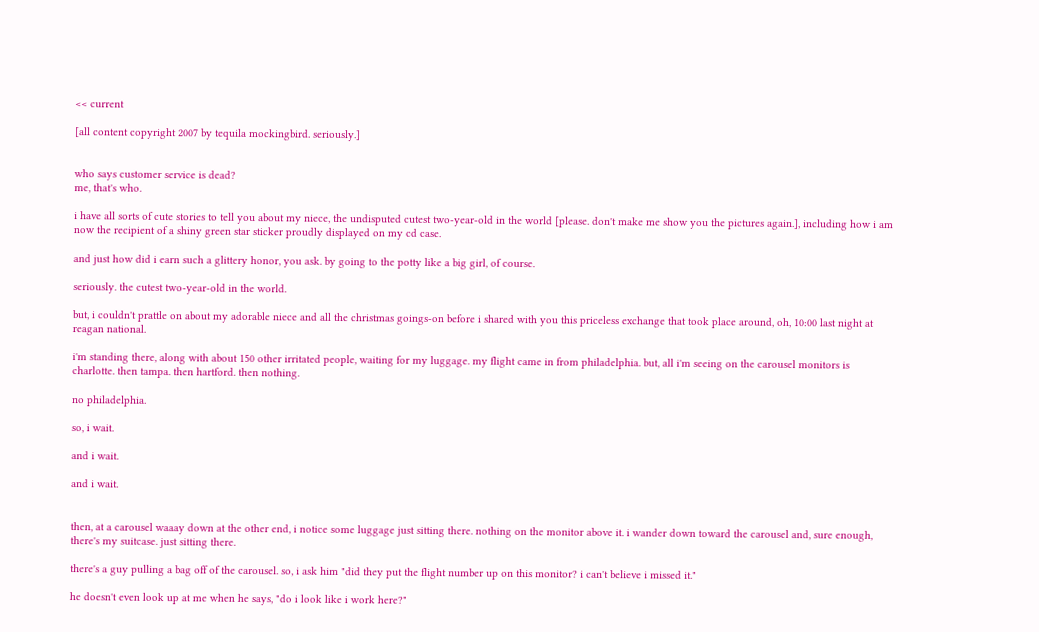<< current

[all content copyright 2007 by tequila mockingbird. seriously.]


who says customer service is dead?
me, that's who.

i have all sorts of cute stories to tell you about my niece, the undisputed cutest two-year-old in the world [please. don't make me show you the pictures again.], including how i am now the recipient of a shiny green star sticker proudly displayed on my cd case.

and just how did i earn such a glittery honor, you ask. by going to the potty like a big girl, of course.

seriously. the cutest two-year-old in the world.

but, i couldn't prattle on about my adorable niece and all the christmas goings-on before i shared with you this priceless exchange that took place around, oh, 10:00 last night at reagan national.

i'm standing there, along with about 150 other irritated people, waiting for my luggage. my flight came in from philadelphia. but, all i'm seeing on the carousel monitors is charlotte. then tampa. then hartford. then nothing.

no philadelphia.

so, i wait.

and i wait.

and i wait.


then, at a carousel waaay down at the other end, i notice some luggage just sitting there. nothing on the monitor above it. i wander down toward the carousel and, sure enough, there's my suitcase. just sitting there.

there's a guy pulling a bag off of the carousel. so, i ask him "did they put the flight number up on this monitor? i can't believe i missed it."

he doesn't even look up at me when he says, "do i look like i work here?"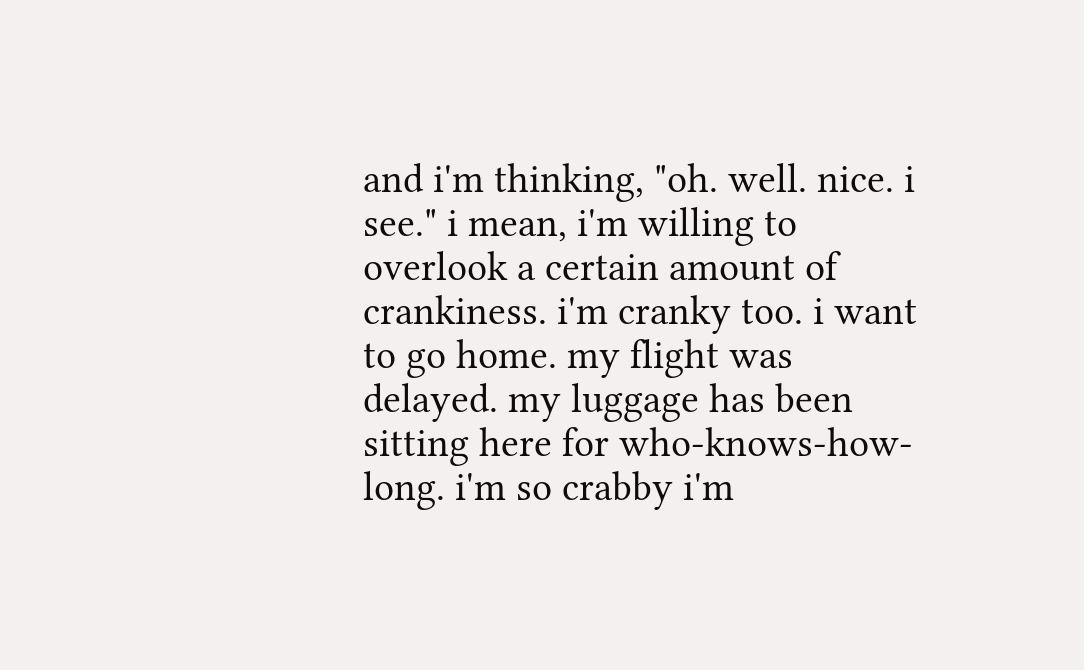and i'm thinking, "oh. well. nice. i see." i mean, i'm willing to overlook a certain amount of crankiness. i'm cranky too. i want to go home. my flight was delayed. my luggage has been sitting here for who-knows-how-long. i'm so crabby i'm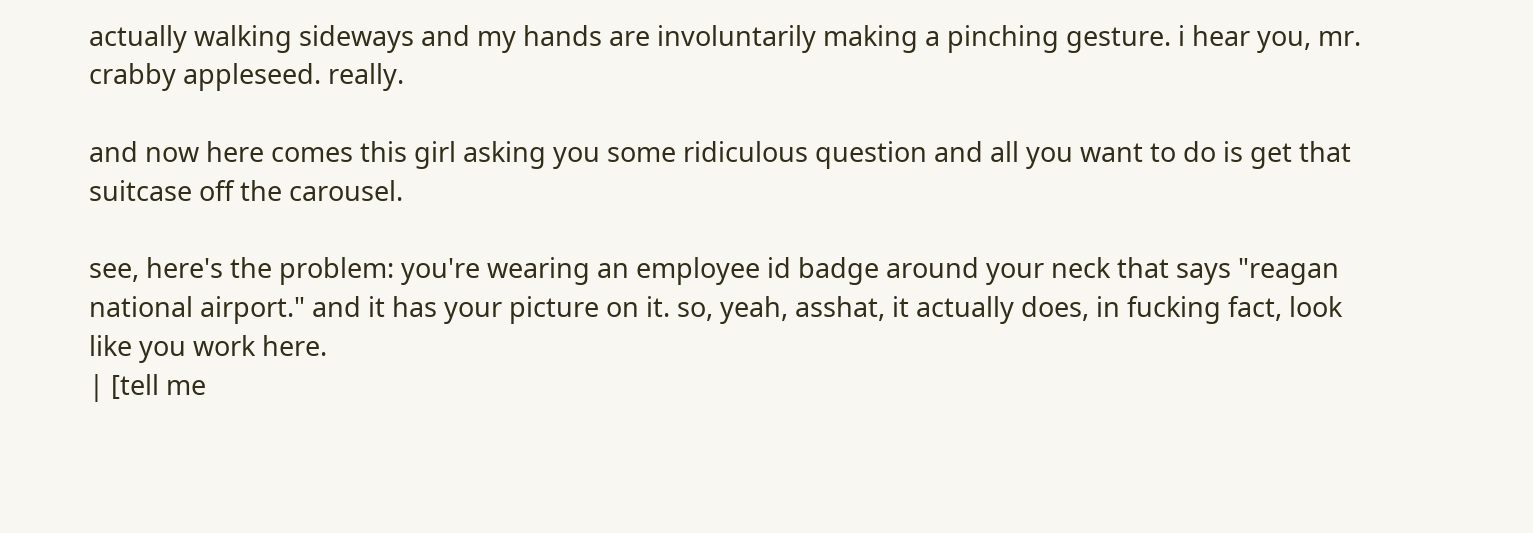actually walking sideways and my hands are involuntarily making a pinching gesture. i hear you, mr. crabby appleseed. really.

and now here comes this girl asking you some ridiculous question and all you want to do is get that suitcase off the carousel.

see, here's the problem: you're wearing an employee id badge around your neck that says "reagan national airport." and it has your picture on it. so, yeah, asshat, it actually does, in fucking fact, look like you work here.
| [tell me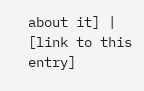about it] | [link to this entry]